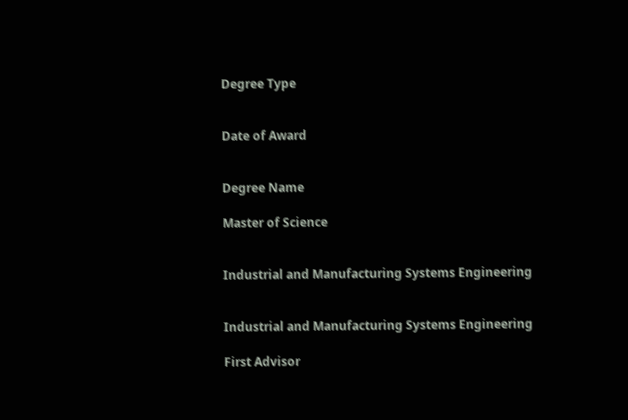Degree Type


Date of Award


Degree Name

Master of Science


Industrial and Manufacturing Systems Engineering


Industrial and Manufacturing Systems Engineering

First Advisor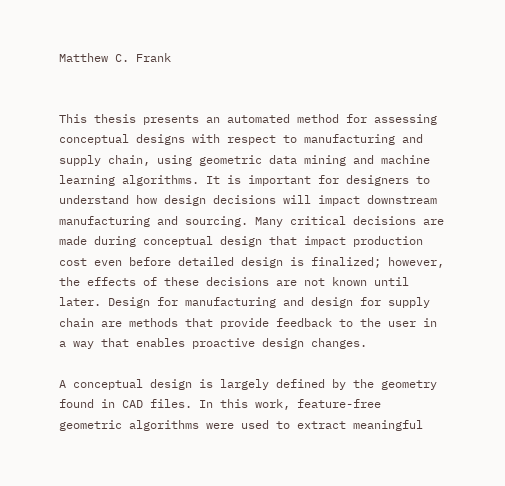Matthew C. Frank


This thesis presents an automated method for assessing conceptual designs with respect to manufacturing and supply chain, using geometric data mining and machine learning algorithms. It is important for designers to understand how design decisions will impact downstream manufacturing and sourcing. Many critical decisions are made during conceptual design that impact production cost even before detailed design is finalized; however, the effects of these decisions are not known until later. Design for manufacturing and design for supply chain are methods that provide feedback to the user in a way that enables proactive design changes.

A conceptual design is largely defined by the geometry found in CAD files. In this work, feature-free geometric algorithms were used to extract meaningful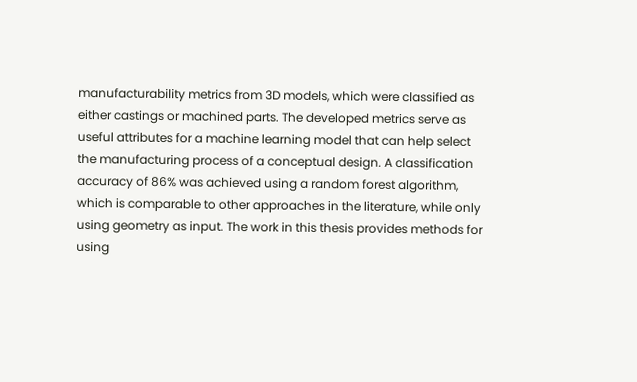manufacturability metrics from 3D models, which were classified as either castings or machined parts. The developed metrics serve as useful attributes for a machine learning model that can help select the manufacturing process of a conceptual design. A classification accuracy of 86% was achieved using a random forest algorithm, which is comparable to other approaches in the literature, while only using geometry as input. The work in this thesis provides methods for using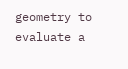geometry to evaluate a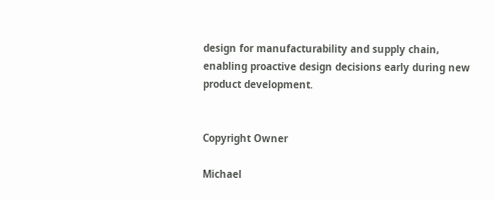design for manufacturability and supply chain, enabling proactive design decisions early during new product development.


Copyright Owner

Michael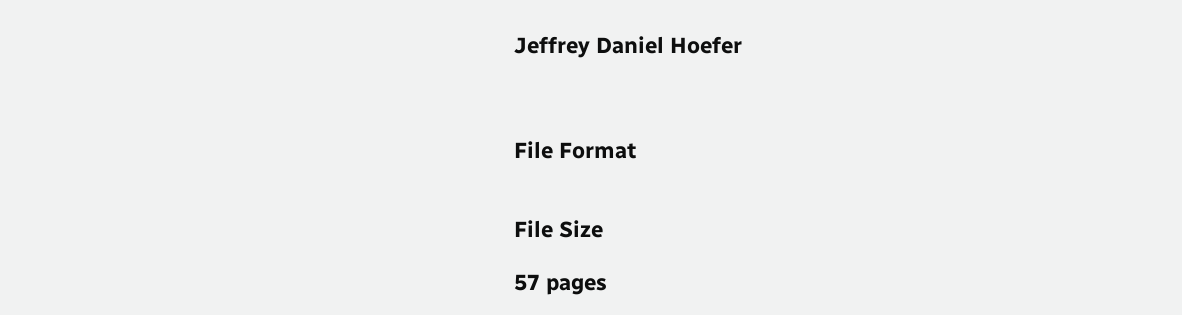Jeffrey Daniel Hoefer



File Format


File Size

57 pages